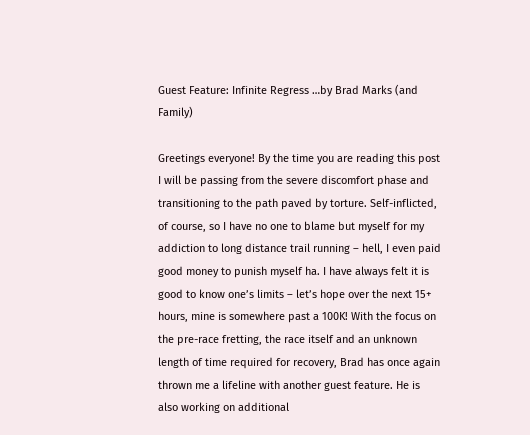Guest Feature: Infinite Regress …by Brad Marks (and Family)

Greetings everyone! By the time you are reading this post I will be passing from the severe discomfort phase and transitioning to the path paved by torture. Self-inflicted, of course, so I have no one to blame but myself for my addiction to long distance trail running – hell, I even paid good money to punish myself ha. I have always felt it is good to know one’s limits – let’s hope over the next 15+ hours, mine is somewhere past a 100K! With the focus on the pre-race fretting, the race itself and an unknown length of time required for recovery, Brad has once again thrown me a lifeline with another guest feature. He is also working on additional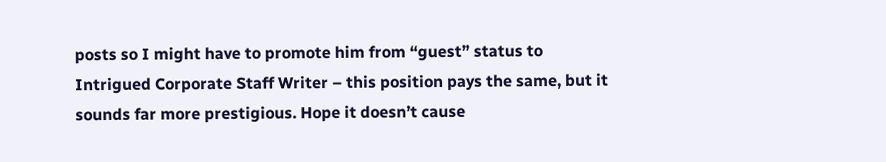posts so I might have to promote him from “guest” status to Intrigued Corporate Staff Writer – this position pays the same, but it sounds far more prestigious. Hope it doesn’t cause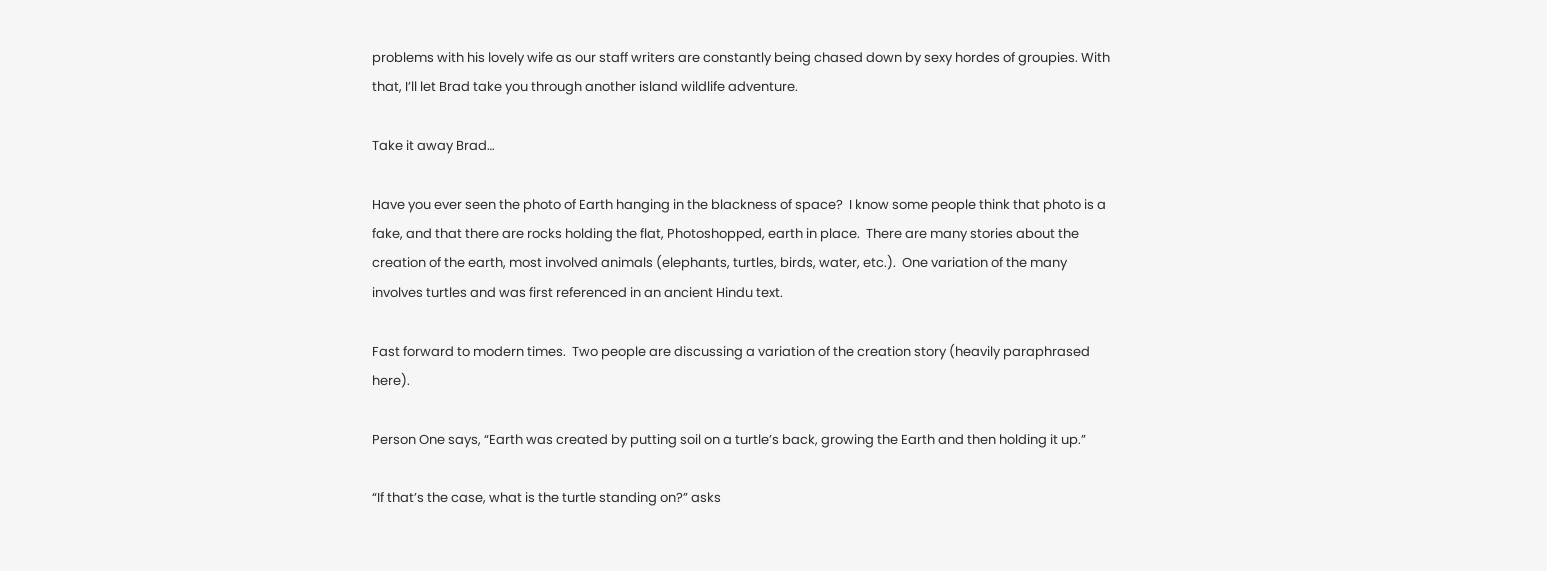problems with his lovely wife as our staff writers are constantly being chased down by sexy hordes of groupies. With that, I’ll let Brad take you through another island wildlife adventure.

Take it away Brad…

Have you ever seen the photo of Earth hanging in the blackness of space?  I know some people think that photo is a fake, and that there are rocks holding the flat, Photoshopped, earth in place.  There are many stories about the creation of the earth, most involved animals (elephants, turtles, birds, water, etc.).  One variation of the many involves turtles and was first referenced in an ancient Hindu text.

Fast forward to modern times.  Two people are discussing a variation of the creation story (heavily paraphrased here).

Person One says, “Earth was created by putting soil on a turtle’s back, growing the Earth and then holding it up.”

“If that’s the case, what is the turtle standing on?” asks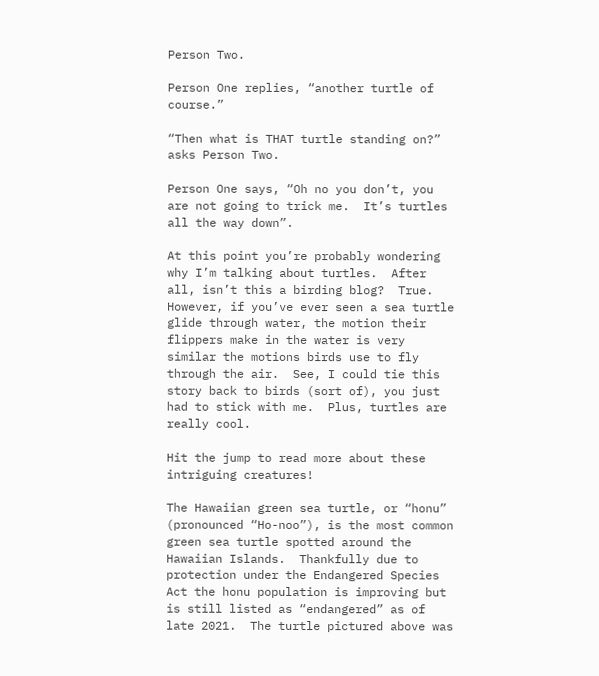Person Two.

Person One replies, “another turtle of course.”

“Then what is THAT turtle standing on?” asks Person Two.

Person One says, “Oh no you don’t, you are not going to trick me.  It’s turtles all the way down”.

At this point you’re probably wondering why I’m talking about turtles.  After all, isn’t this a birding blog?  True.  However, if you’ve ever seen a sea turtle glide through water, the motion their flippers make in the water is very similar the motions birds use to fly through the air.  See, I could tie this story back to birds (sort of), you just had to stick with me.  Plus, turtles are really cool.

Hit the jump to read more about these intriguing creatures!

The Hawaiian green sea turtle, or “honu” (pronounced “Ho-noo”), is the most common green sea turtle spotted around the Hawaiian Islands.  Thankfully due to protection under the Endangered Species Act the honu population is improving but is still listed as “endangered” as of late 2021.  The turtle pictured above was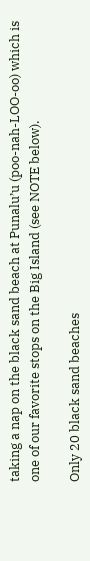taking a nap on the black sand beach at Punalu’u (poo-nah-LOO-oo) which is one of our favorite stops on the Big Island (see NOTE below).

Only 20 black sand beaches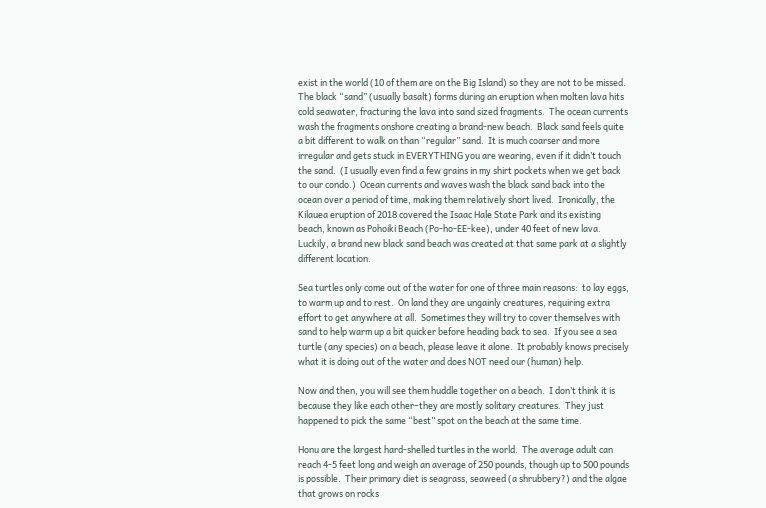exist in the world (10 of them are on the Big Island) so they are not to be missed.  The black “sand” (usually basalt) forms during an eruption when molten lava hits cold seawater, fracturing the lava into sand sized fragments.  The ocean currents wash the fragments onshore creating a brand-new beach.  Black sand feels quite a bit different to walk on than “regular” sand.  It is much coarser and more irregular and gets stuck in EVERYTHING you are wearing, even if it didn’t touch the sand.  (I usually even find a few grains in my shirt pockets when we get back to our condo.)  Ocean currents and waves wash the black sand back into the ocean over a period of time, making them relatively short lived.  Ironically, the Kilauea eruption of 2018 covered the Isaac Hale State Park and its existing beach, known as Pohoiki Beach (Po-ho-EE-kee), under 40 feet of new lava.  Luckily, a brand new black sand beach was created at that same park at a slightly different location.

Sea turtles only come out of the water for one of three main reasons:  to lay eggs, to warm up and to rest.  On land they are ungainly creatures, requiring extra effort to get anywhere at all.  Sometimes they will try to cover themselves with sand to help warm up a bit quicker before heading back to sea.  If you see a sea turtle (any species) on a beach, please leave it alone.  It probably knows precisely what it is doing out of the water and does NOT need our (human) help.

Now and then, you will see them huddle together on a beach.  I don’t think it is because they like each other–they are mostly solitary creatures.  They just happened to pick the same “best” spot on the beach at the same time.

Honu are the largest hard-shelled turtles in the world.  The average adult can reach 4-5 feet long and weigh an average of 250 pounds, though up to 500 pounds is possible.  Their primary diet is seagrass, seaweed (a shrubbery?) and the algae that grows on rocks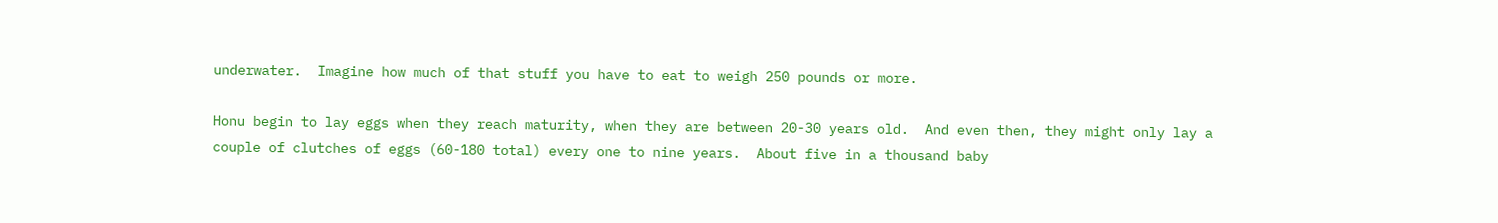underwater.  Imagine how much of that stuff you have to eat to weigh 250 pounds or more.

Honu begin to lay eggs when they reach maturity, when they are between 20-30 years old.  And even then, they might only lay a couple of clutches of eggs (60-180 total) every one to nine years.  About five in a thousand baby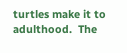turtles make it to adulthood.  The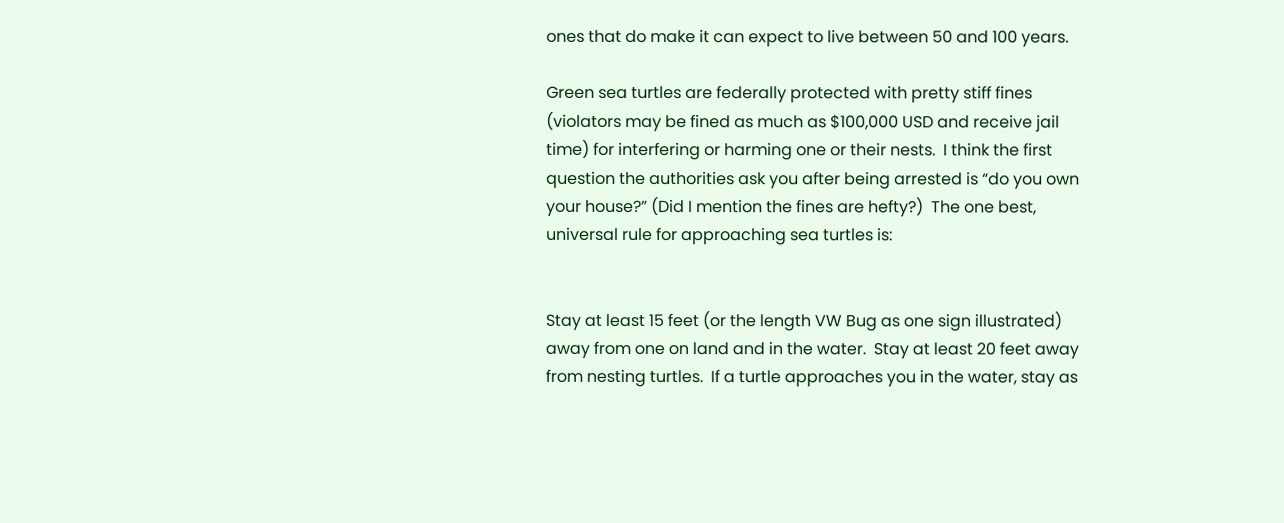ones that do make it can expect to live between 50 and 100 years.

Green sea turtles are federally protected with pretty stiff fines (violators may be fined as much as $100,000 USD and receive jail time) for interfering or harming one or their nests.  I think the first question the authorities ask you after being arrested is “do you own your house?” (Did I mention the fines are hefty?)  The one best, universal rule for approaching sea turtles is:


Stay at least 15 feet (or the length VW Bug as one sign illustrated) away from one on land and in the water.  Stay at least 20 feet away from nesting turtles.  If a turtle approaches you in the water, stay as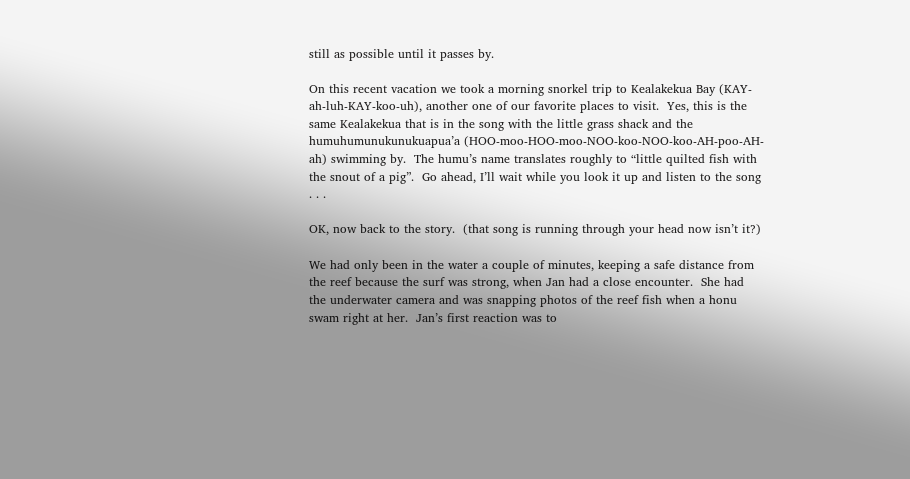still as possible until it passes by.

On this recent vacation we took a morning snorkel trip to Kealakekua Bay (KAY-ah-luh-KAY-koo-uh), another one of our favorite places to visit.  Yes, this is the same Kealakekua that is in the song with the little grass shack and the humuhumunukunukuapua’a (HOO-moo-HOO-moo-NOO-koo-NOO-koo-AH-poo-AH-ah) swimming by.  The humu’s name translates roughly to “little quilted fish with the snout of a pig”.  Go ahead, I’ll wait while you look it up and listen to the song . . .

OK, now back to the story.  (that song is running through your head now isn’t it?)

We had only been in the water a couple of minutes, keeping a safe distance from the reef because the surf was strong, when Jan had a close encounter.  She had the underwater camera and was snapping photos of the reef fish when a honu swam right at her.  Jan’s first reaction was to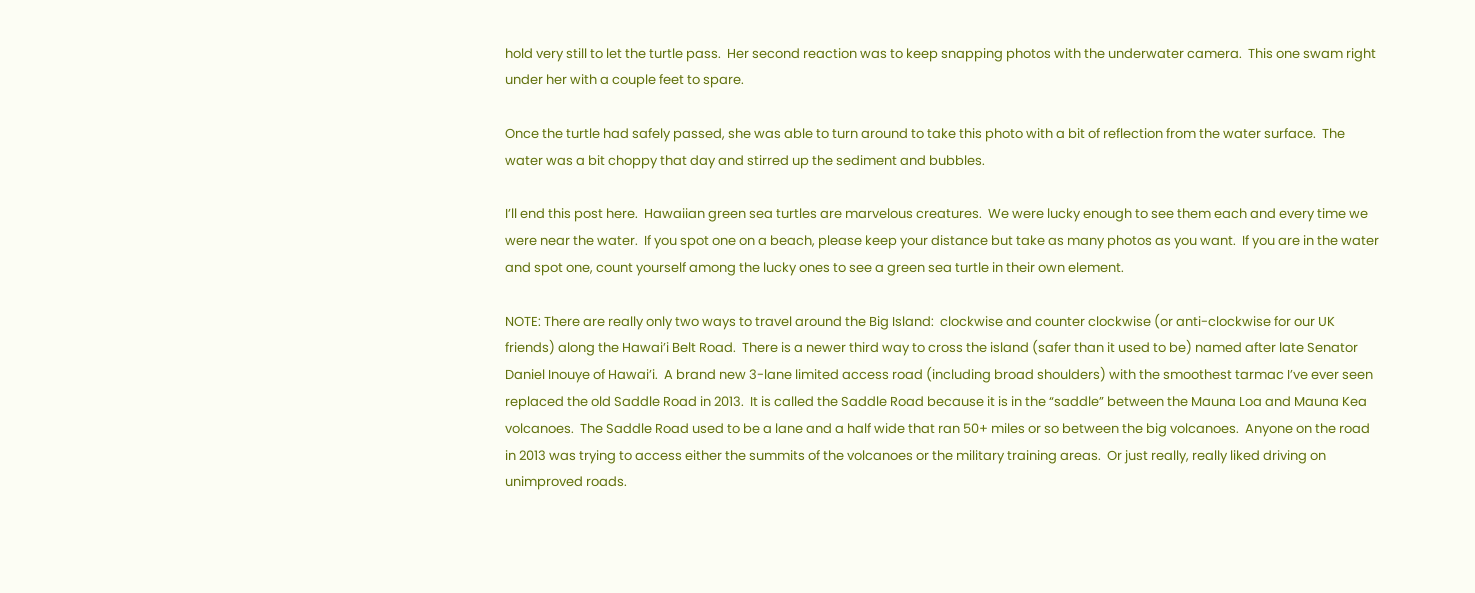hold very still to let the turtle pass.  Her second reaction was to keep snapping photos with the underwater camera.  This one swam right under her with a couple feet to spare.

Once the turtle had safely passed, she was able to turn around to take this photo with a bit of reflection from the water surface.  The water was a bit choppy that day and stirred up the sediment and bubbles.

I’ll end this post here.  Hawaiian green sea turtles are marvelous creatures.  We were lucky enough to see them each and every time we were near the water.  If you spot one on a beach, please keep your distance but take as many photos as you want.  If you are in the water and spot one, count yourself among the lucky ones to see a green sea turtle in their own element.

NOTE: There are really only two ways to travel around the Big Island:  clockwise and counter clockwise (or anti-clockwise for our UK friends) along the Hawai’i Belt Road.  There is a newer third way to cross the island (safer than it used to be) named after late Senator Daniel Inouye of Hawai’i.  A brand new 3-lane limited access road (including broad shoulders) with the smoothest tarmac I’ve ever seen replaced the old Saddle Road in 2013.  It is called the Saddle Road because it is in the “saddle” between the Mauna Loa and Mauna Kea volcanoes.  The Saddle Road used to be a lane and a half wide that ran 50+ miles or so between the big volcanoes.  Anyone on the road in 2013 was trying to access either the summits of the volcanoes or the military training areas.  Or just really, really liked driving on unimproved roads.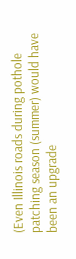(Even Illinois roads during pothole patching season (summer) would have been an upgrade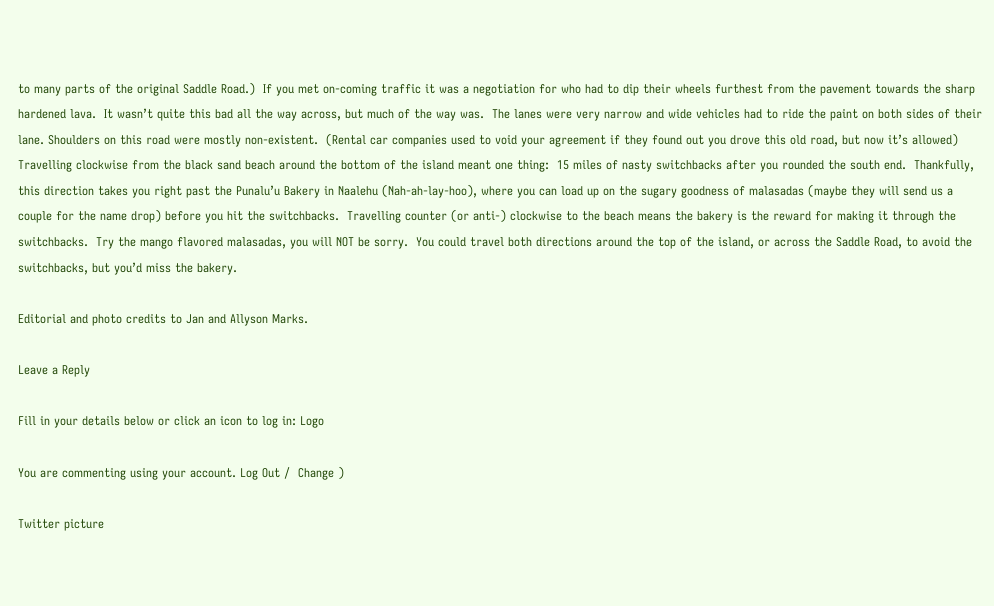to many parts of the original Saddle Road.)  If you met on-coming traffic it was a negotiation for who had to dip their wheels furthest from the pavement towards the sharp hardened lava.  It wasn’t quite this bad all the way across, but much of the way was.  The lanes were very narrow and wide vehicles had to ride the paint on both sides of their lane. Shoulders on this road were mostly non-existent.  (Rental car companies used to void your agreement if they found out you drove this old road, but now it’s allowed) Travelling clockwise from the black sand beach around the bottom of the island meant one thing:  15 miles of nasty switchbacks after you rounded the south end.  Thankfully, this direction takes you right past the Punalu’u Bakery in Naalehu (Nah-ah-lay-hoo), where you can load up on the sugary goodness of malasadas (maybe they will send us a couple for the name drop) before you hit the switchbacks.  Travelling counter (or anti-) clockwise to the beach means the bakery is the reward for making it through the switchbacks.  Try the mango flavored malasadas, you will NOT be sorry.  You could travel both directions around the top of the island, or across the Saddle Road, to avoid the switchbacks, but you’d miss the bakery.

Editorial and photo credits to Jan and Allyson Marks.

Leave a Reply

Fill in your details below or click an icon to log in: Logo

You are commenting using your account. Log Out /  Change )

Twitter picture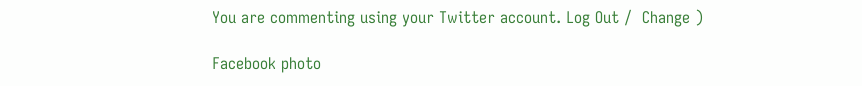You are commenting using your Twitter account. Log Out /  Change )

Facebook photo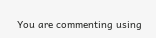You are commenting using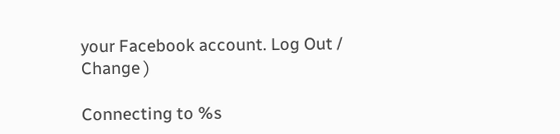your Facebook account. Log Out /  Change )

Connecting to %s